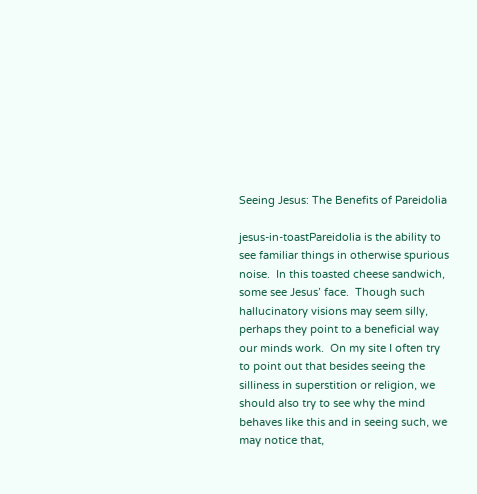Seeing Jesus: The Benefits of Pareidolia

jesus-in-toastPareidolia is the ability to see familiar things in otherwise spurious noise.  In this toasted cheese sandwich, some see Jesus’ face.  Though such hallucinatory visions may seem silly, perhaps they point to a beneficial way our minds work.  On my site I often try to point out that besides seeing the silliness in superstition or religion, we should also try to see why the mind behaves like this and in seeing such, we may notice that,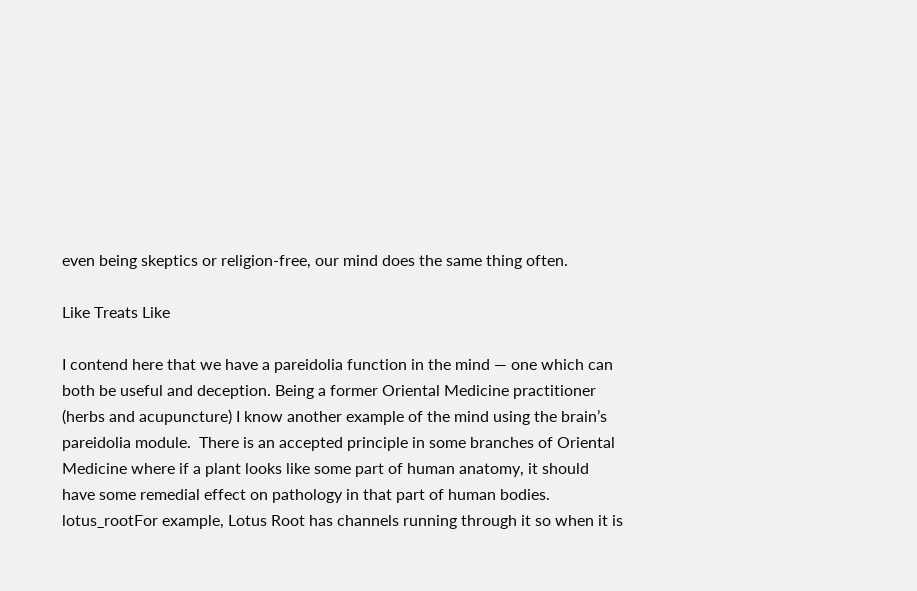even being skeptics or religion-free, our mind does the same thing often.

Like Treats Like

I contend here that we have a pareidolia function in the mind — one which can both be useful and deception. Being a former Oriental Medicine practitioner (herbs and acupuncture) I know another example of the mind using the brain’s pareidolia module.  There is an accepted principle in some branches of Oriental Medicine where if a plant looks like some part of human anatomy, it should have some remedial effect on pathology in that part of human bodies.
lotus_rootFor example, Lotus Root has channels running through it so when it is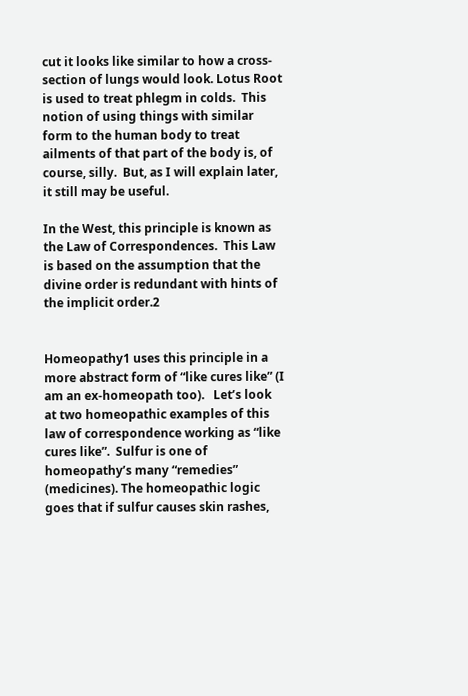cut it looks like similar to how a cross-section of lungs would look. Lotus Root is used to treat phlegm in colds.  This notion of using things with similar form to the human body to treat ailments of that part of the body is, of course, silly.  But, as I will explain later, it still may be useful.

In the West, this principle is known as the Law of Correspondences.  This Law is based on the assumption that the divine order is redundant with hints of the implicit order.2


Homeopathy1 uses this principle in a more abstract form of “like cures like” (I am an ex-homeopath too).   Let’s look at two homeopathic examples of this law of correspondence working as “like cures like”.  Sulfur is one of homeopathy’s many “remedies” (medicines). The homeopathic logic goes that if sulfur causes skin rashes,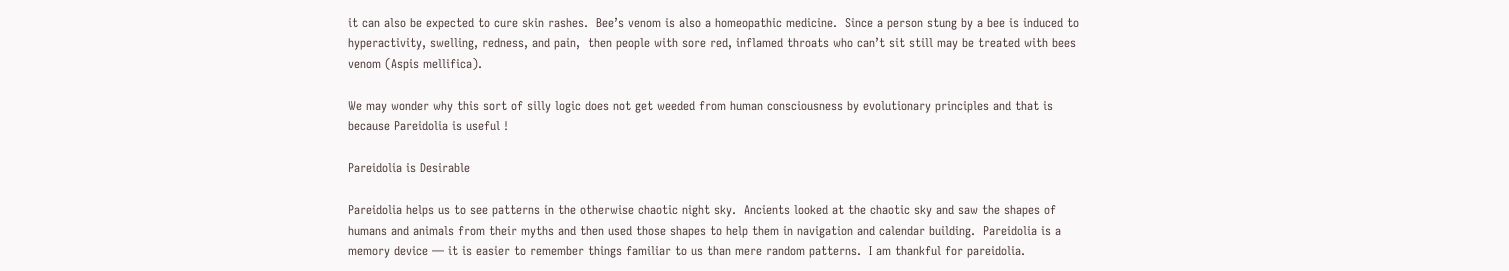it can also be expected to cure skin rashes.  Bee’s venom is also a homeopathic medicine.  Since a person stung by a bee is induced to hyperactivity, swelling, redness, and pain,  then people with sore red, inflamed throats who can’t sit still may be treated with bees venom (Aspis mellifica).

We may wonder why this sort of silly logic does not get weeded from human consciousness by evolutionary principles and that is because Pareidolia is useful !

Pareidolia is Desirable

Pareidolia helps us to see patterns in the otherwise chaotic night sky.  Ancients looked at the chaotic sky and saw the shapes of humans and animals from their myths and then used those shapes to help them in navigation and calendar building.  Pareidolia is a memory device — it is easier to remember things familiar to us than mere random patterns.  I am thankful for pareidolia.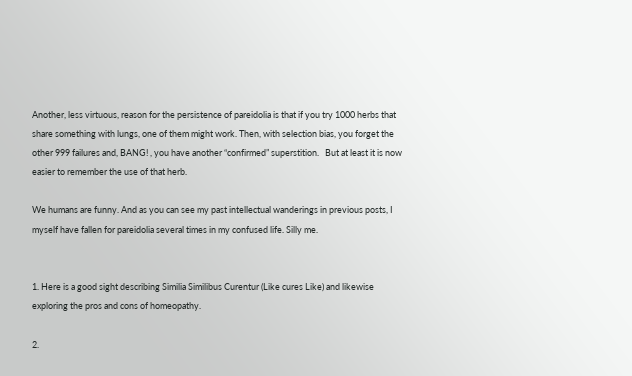Another, less virtuous, reason for the persistence of pareidolia is that if you try 1000 herbs that share something with lungs, one of them might work. Then, with selection bias, you forget the other 999 failures and, BANG! , you have another “confirmed” superstition.   But at least it is now easier to remember the use of that herb.

We humans are funny. And as you can see my past intellectual wanderings in previous posts, I myself have fallen for pareidolia several times in my confused life. Silly me.


1. Here is a good sight describing Similia Similibus Curentur (Like cures Like) and likewise exploring the pros and cons of homeopathy.

2.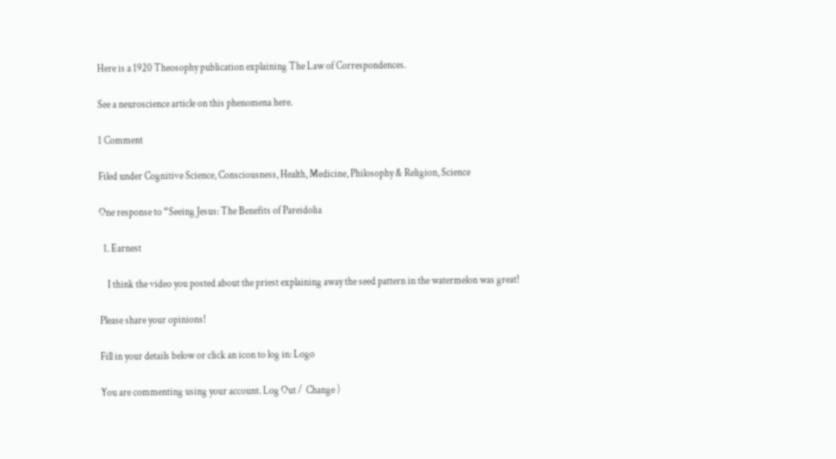Here is a 1920 Theosophy publication explaining The Law of Correspondences.

See a neuroscience article on this phenomena here.

1 Comment

Filed under Cognitive Science, Consciousness, Health, Medicine, Philosophy & Religion, Science

One response to “Seeing Jesus: The Benefits of Pareidolia

  1. Earnest

    I think the video you posted about the priest explaining away the seed pattern in the watermelon was great!

Please share your opinions!

Fill in your details below or click an icon to log in: Logo

You are commenting using your account. Log Out /  Change )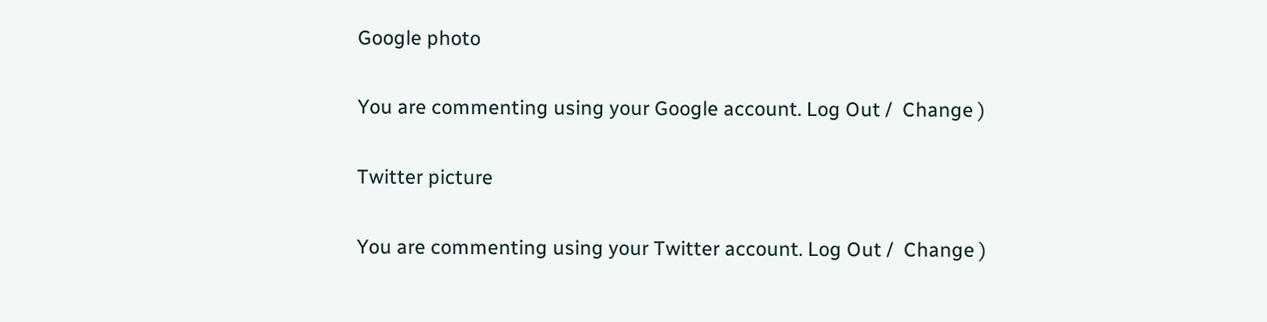Google photo

You are commenting using your Google account. Log Out /  Change )

Twitter picture

You are commenting using your Twitter account. Log Out /  Change )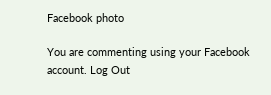Facebook photo

You are commenting using your Facebook account. Log Out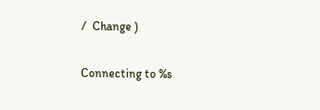/  Change )

Connecting to %s